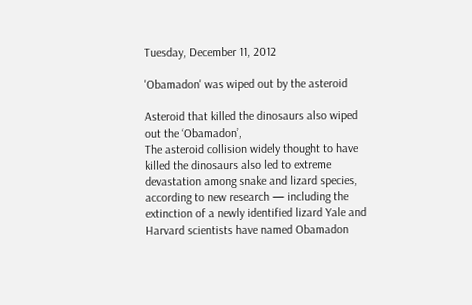Tuesday, December 11, 2012

'Obamadon' was wiped out by the asteroid

Asteroid that killed the dinosaurs also wiped out the ‘Obamadon’,
The asteroid collision widely thought to have killed the dinosaurs also led to extreme devastation among snake and lizard species, according to new research — including the extinction of a newly identified lizard Yale and Harvard scientists have named Obamadon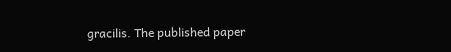gracilis. The published paper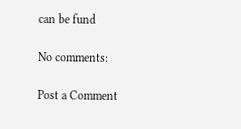can be fund

No comments:

Post a Comment